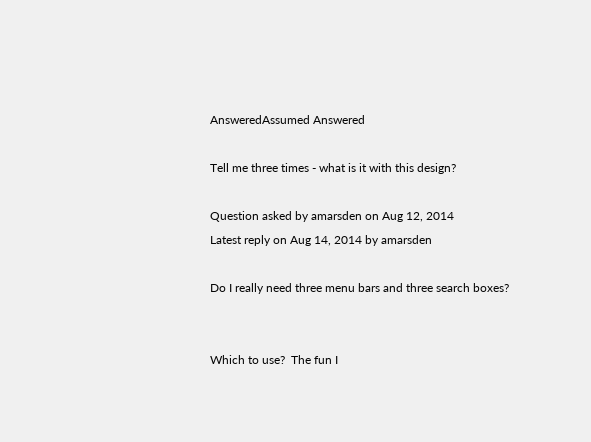AnsweredAssumed Answered

Tell me three times - what is it with this design?

Question asked by amarsden on Aug 12, 2014
Latest reply on Aug 14, 2014 by amarsden

Do I really need three menu bars and three search boxes?


Which to use?  The fun I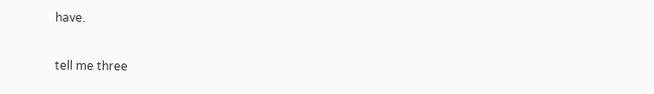have.

tell me three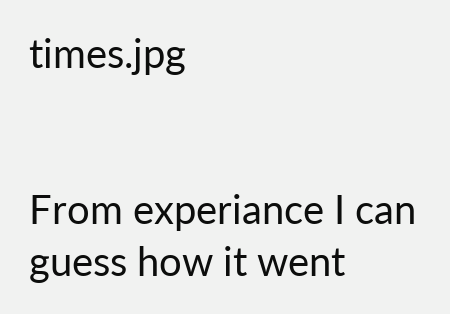times.jpg


From experiance I can guess how it went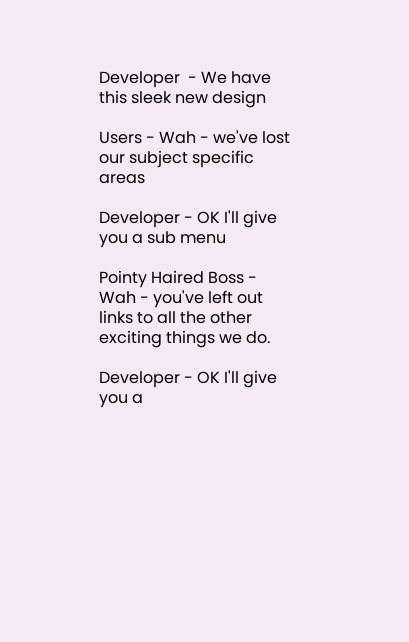Developer  - We have this sleek new design

Users - Wah - we've lost our subject specific areas

Developer - OK I'll give you a sub menu

Pointy Haired Boss - Wah - you've left out links to all the other exciting things we do.

Developer - OK I'll give you a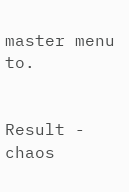master menu to.


Result - chaos